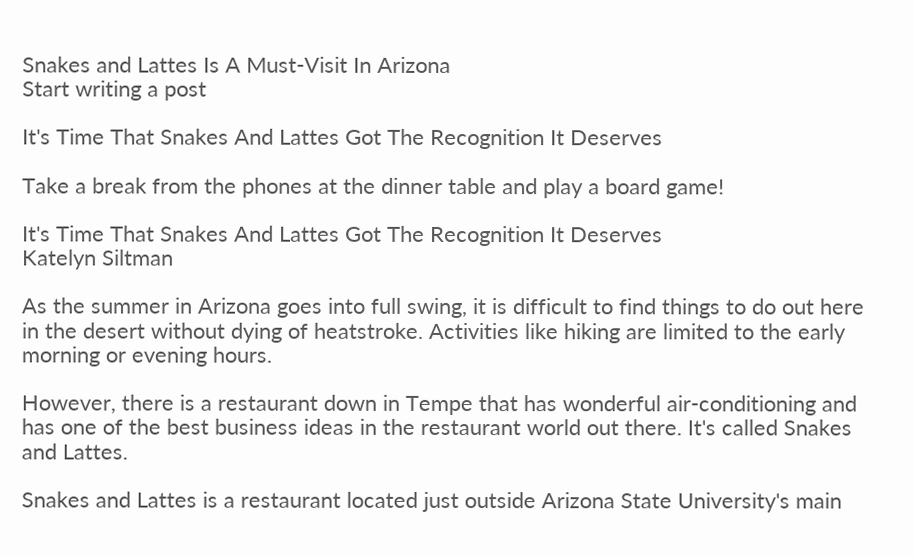Snakes and Lattes Is A Must-Visit In Arizona
Start writing a post

It's Time That Snakes And Lattes Got The Recognition It Deserves

Take a break from the phones at the dinner table and play a board game!

It's Time That Snakes And Lattes Got The Recognition It Deserves
Katelyn Siltman

As the summer in Arizona goes into full swing, it is difficult to find things to do out here in the desert without dying of heatstroke. Activities like hiking are limited to the early morning or evening hours.

However, there is a restaurant down in Tempe that has wonderful air-conditioning and has one of the best business ideas in the restaurant world out there. It's called Snakes and Lattes.

Snakes and Lattes is a restaurant located just outside Arizona State University's main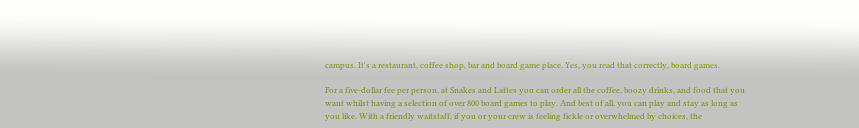campus. It's a restaurant, coffee shop, bar and board game place. Yes, you read that correctly, board games.

For a five-dollar fee per person, at Snakes and Lattes you can order all the coffee, boozy drinks, and food that you want whilst having a selection of over 800 board games to play. And best of all, you can play and stay as long as you like. With a friendly waitstaff, if you or your crew is feeling fickle or overwhelmed by choices, the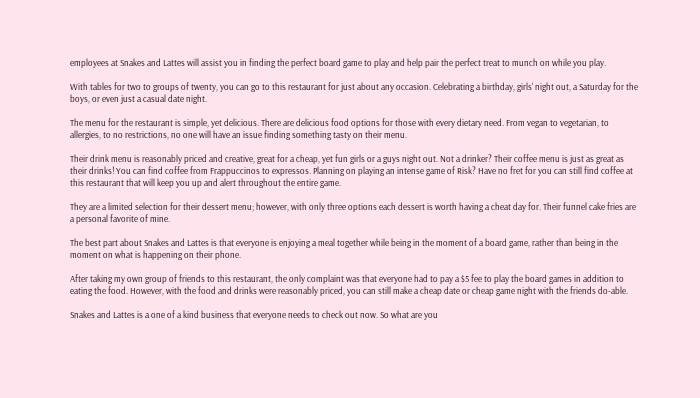employees at Snakes and Lattes will assist you in finding the perfect board game to play and help pair the perfect treat to munch on while you play.

With tables for two to groups of twenty, you can go to this restaurant for just about any occasion. Celebrating a birthday, girls' night out, a Saturday for the boys, or even just a casual date night.

The menu for the restaurant is simple, yet delicious. There are delicious food options for those with every dietary need. From vegan to vegetarian, to allergies, to no restrictions, no one will have an issue finding something tasty on their menu.

Their drink menu is reasonably priced and creative, great for a cheap, yet fun girls or a guys night out. Not a drinker? Their coffee menu is just as great as their drinks! You can find coffee from Frappuccinos to expressos. Planning on playing an intense game of Risk? Have no fret for you can still find coffee at this restaurant that will keep you up and alert throughout the entire game.

They are a limited selection for their dessert menu; however, with only three options each dessert is worth having a cheat day for. Their funnel cake fries are a personal favorite of mine.

The best part about Snakes and Lattes is that everyone is enjoying a meal together while being in the moment of a board game, rather than being in the moment on what is happening on their phone.

After taking my own group of friends to this restaurant, the only complaint was that everyone had to pay a $5 fee to play the board games in addition to eating the food. However, with the food and drinks were reasonably priced, you can still make a cheap date or cheap game night with the friends do-able.

Snakes and Lattes is a one of a kind business that everyone needs to check out now. So what are you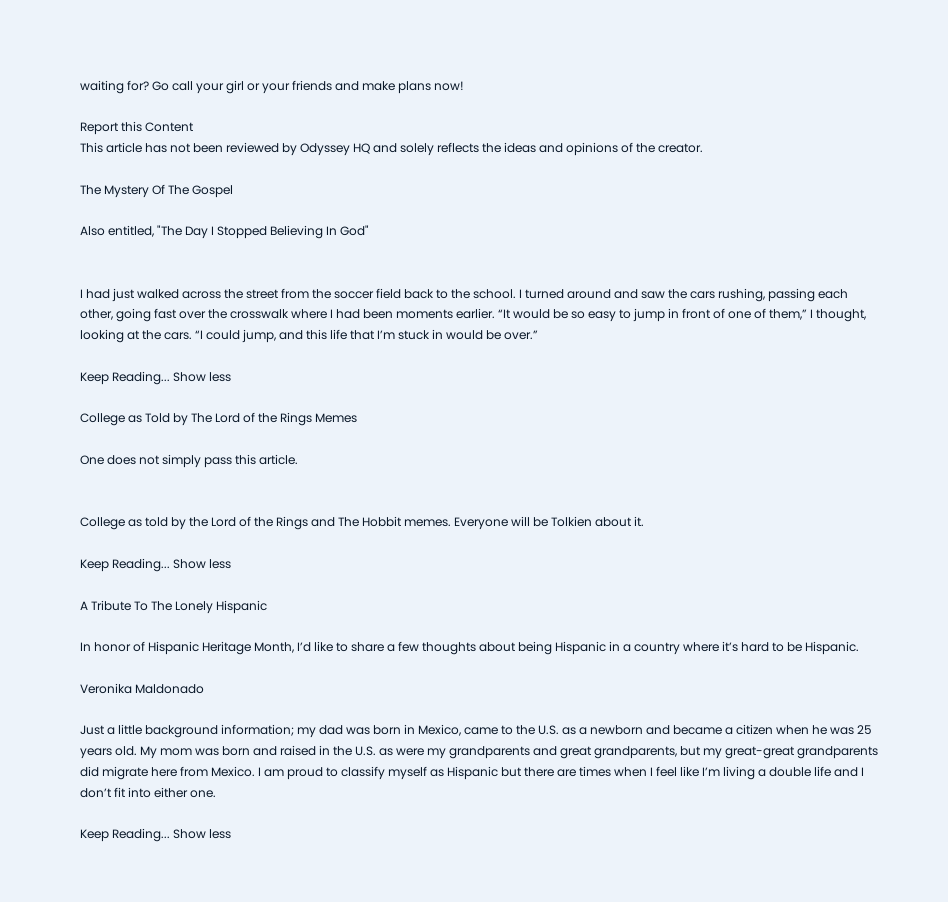waiting for? Go call your girl or your friends and make plans now!

Report this Content
This article has not been reviewed by Odyssey HQ and solely reflects the ideas and opinions of the creator.

The Mystery Of The Gospel

Also entitled, "The Day I Stopped Believing In God"


I had just walked across the street from the soccer field back to the school. I turned around and saw the cars rushing, passing each other, going fast over the crosswalk where I had been moments earlier. “It would be so easy to jump in front of one of them,” I thought, looking at the cars. “I could jump, and this life that I’m stuck in would be over.”

Keep Reading... Show less

College as Told by The Lord of the Rings Memes

One does not simply pass this article.


College as told by the Lord of the Rings and The Hobbit memes. Everyone will be Tolkien about it.

Keep Reading... Show less

A Tribute To The Lonely Hispanic

In honor of Hispanic Heritage Month, I’d like to share a few thoughts about being Hispanic in a country where it’s hard to be Hispanic.

Veronika Maldonado

Just a little background information; my dad was born in Mexico, came to the U.S. as a newborn and became a citizen when he was 25 years old. My mom was born and raised in the U.S. as were my grandparents and great grandparents, but my great-great grandparents did migrate here from Mexico. I am proud to classify myself as Hispanic but there are times when I feel like I’m living a double life and I don’t fit into either one.

Keep Reading... Show less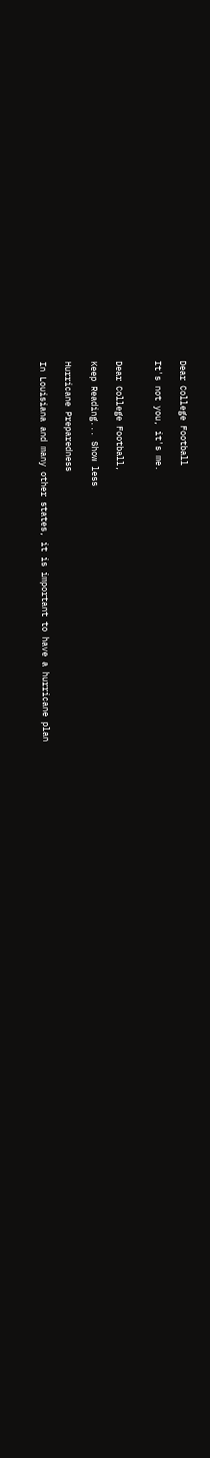Dear College Football

It's not you, it's me.


Dear College Football,

Keep Reading... Show less

Hurricane Preparedness

In Louisiana and many other states, it is important to have a hurricane plan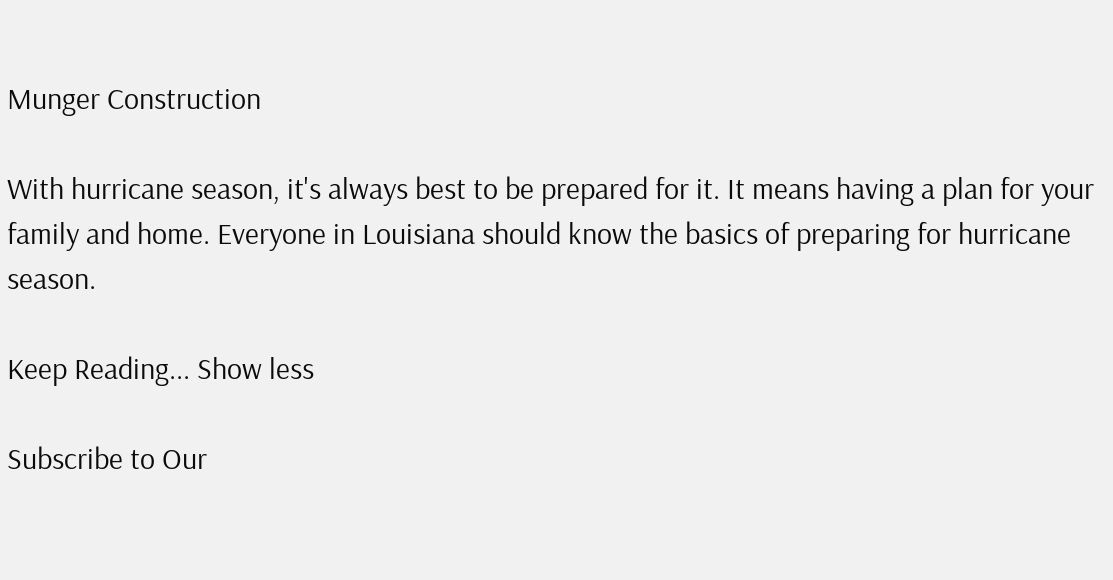Munger Construction

With hurricane season, it's always best to be prepared for it. It means having a plan for your family and home. Everyone in Louisiana should know the basics of preparing for hurricane season.

Keep Reading... Show less

Subscribe to Our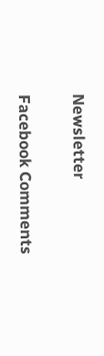Newsletter

Facebook Comments